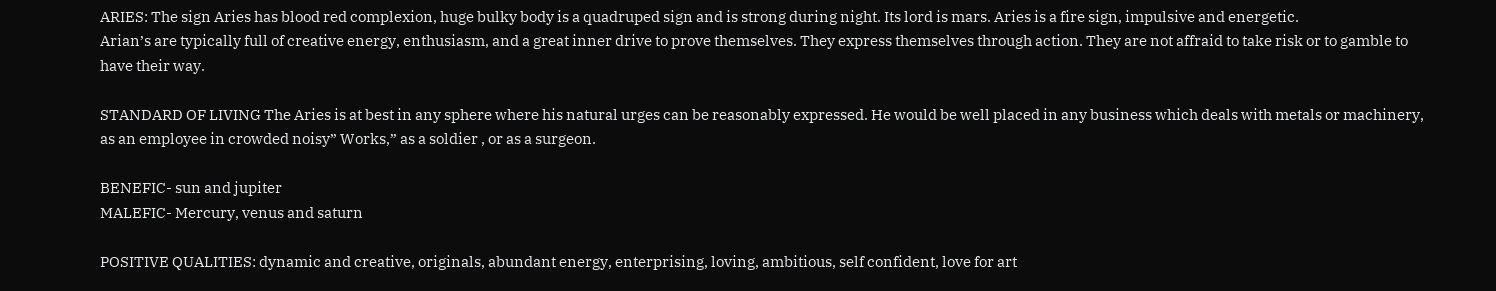ARIES: The sign Aries has blood red complexion, huge bulky body is a quadruped sign and is strong during night. Its lord is mars. Aries is a fire sign, impulsive and energetic.
Arian’s are typically full of creative energy, enthusiasm, and a great inner drive to prove themselves. They express themselves through action. They are not affraid to take risk or to gamble to have their way.

STANDARD OF LIVING The Aries is at best in any sphere where his natural urges can be reasonably expressed. He would be well placed in any business which deals with metals or machinery, as an employee in crowded noisy” Works,” as a soldier , or as a surgeon.

BENEFIC- sun and jupiter
MALEFIC- Mercury, venus and saturn

POSITIVE QUALITIES: dynamic and creative, originals, abundant energy, enterprising, loving, ambitious, self confident, love for art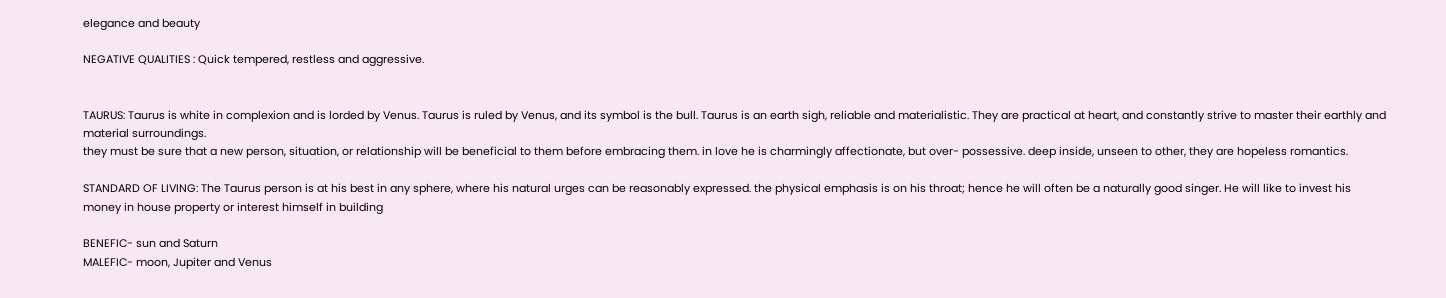elegance and beauty

NEGATIVE QUALITIES : Quick tempered, restless and aggressive.


TAURUS: Taurus is white in complexion and is lorded by Venus. Taurus is ruled by Venus, and its symbol is the bull. Taurus is an earth sigh, reliable and materialistic. They are practical at heart, and constantly strive to master their earthly and material surroundings.
they must be sure that a new person, situation, or relationship will be beneficial to them before embracing them. in love he is charmingly affectionate, but over- possessive. deep inside, unseen to other, they are hopeless romantics.

STANDARD OF LIVING: The Taurus person is at his best in any sphere, where his natural urges can be reasonably expressed. the physical emphasis is on his throat; hence he will often be a naturally good singer. He will like to invest his money in house property or interest himself in building

BENEFIC- sun and Saturn
MALEFIC- moon, Jupiter and Venus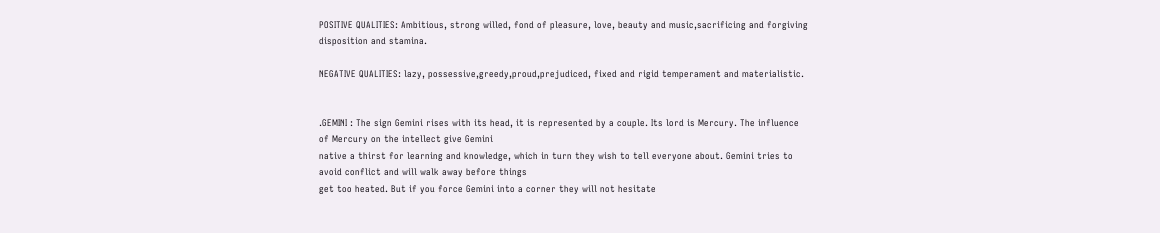POSITIVE QUALITIES: Ambitious, strong willed, fond of pleasure, love, beauty and music,sacrificing and forgiving disposition and stamina.

NEGATIVE QUALITIES: lazy, possessive,greedy,proud,prejudiced, fixed and rigid temperament and materialistic.


.GEMINI : The sign Gemini rises with its head, it is represented by a couple. Its lord is Mercury. The influence of Mercury on the intellect give Gemini
native a thirst for learning and knowledge, which in turn they wish to tell everyone about. Gemini tries to avoid conflict and will walk away before things
get too heated. But if you force Gemini into a corner they will not hesitate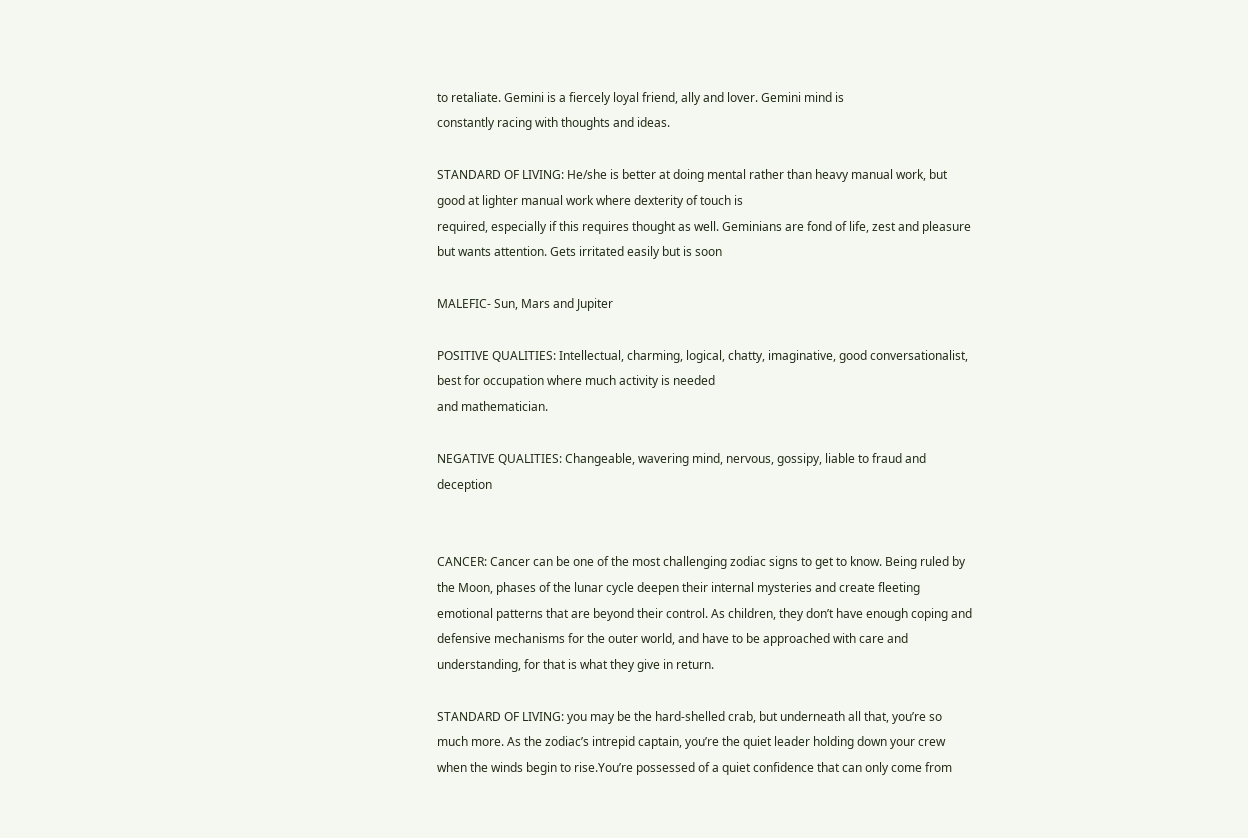to retaliate. Gemini is a fiercely loyal friend, ally and lover. Gemini mind is
constantly racing with thoughts and ideas.

STANDARD OF LIVING: He/she is better at doing mental rather than heavy manual work, but good at lighter manual work where dexterity of touch is
required, especially if this requires thought as well. Geminians are fond of life, zest and pleasure but wants attention. Gets irritated easily but is soon

MALEFIC- Sun, Mars and Jupiter

POSITIVE QUALITIES: Intellectual, charming, logical, chatty, imaginative, good conversationalist, best for occupation where much activity is needed
and mathematician.

NEGATIVE QUALITIES: Changeable, wavering mind, nervous, gossipy, liable to fraud and deception


CANCER: Cancer can be one of the most challenging zodiac signs to get to know. Being ruled by the Moon, phases of the lunar cycle deepen their internal mysteries and create fleeting emotional patterns that are beyond their control. As children, they don’t have enough coping and defensive mechanisms for the outer world, and have to be approached with care and understanding, for that is what they give in return.

STANDARD OF LIVING: you may be the hard-shelled crab, but underneath all that, you’re so much more. As the zodiac’s intrepid captain, you’re the quiet leader holding down your crew when the winds begin to rise.You’re possessed of a quiet confidence that can only come from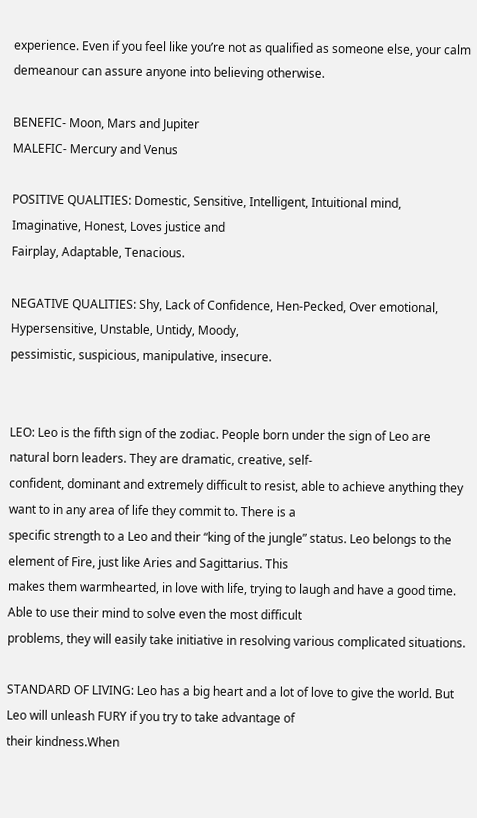experience. Even if you feel like you’re not as qualified as someone else, your calm demeanour can assure anyone into believing otherwise.

BENEFIC- Moon, Mars and Jupiter
MALEFIC- Mercury and Venus

POSITIVE QUALITIES: Domestic, Sensitive, Intelligent, Intuitional mind, Imaginative, Honest, Loves justice and
Fairplay, Adaptable, Tenacious.

NEGATIVE QUALITIES: Shy, Lack of Confidence, Hen-Pecked, Over emotional, Hypersensitive, Unstable, Untidy, Moody,
pessimistic, suspicious, manipulative, insecure.


LEO: Leo is the fifth sign of the zodiac. People born under the sign of Leo are natural born leaders. They are dramatic, creative, self-
confident, dominant and extremely difficult to resist, able to achieve anything they want to in any area of life they commit to. There is a
specific strength to a Leo and their “king of the jungle” status. Leo belongs to the element of Fire, just like Aries and Sagittarius. This
makes them warmhearted, in love with life, trying to laugh and have a good time. Able to use their mind to solve even the most difficult
problems, they will easily take initiative in resolving various complicated situations.

STANDARD OF LIVING: Leo has a big heart and a lot of love to give the world. But Leo will unleash FURY if you try to take advantage of
their kindness.When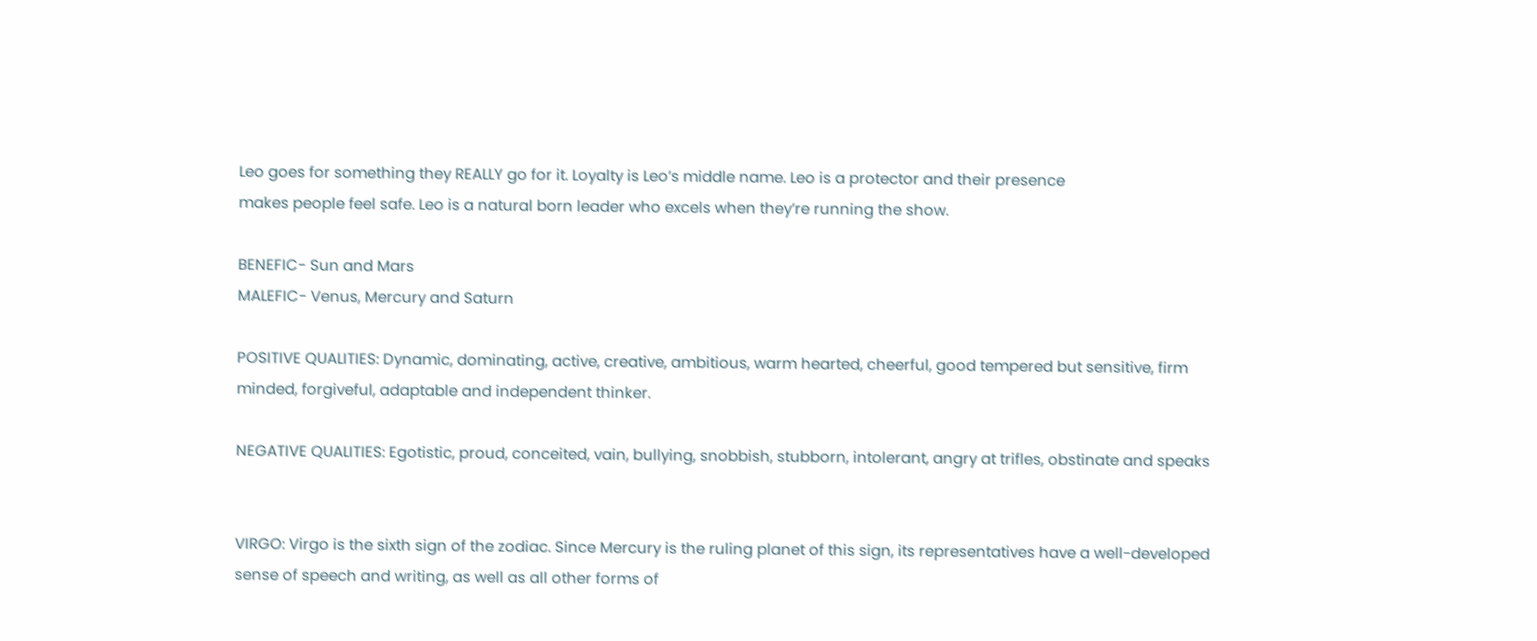Leo goes for something they REALLY go for it. Loyalty is Leo’s middle name. Leo is a protector and their presence
makes people feel safe. Leo is a natural born leader who excels when they’re running the show.

BENEFIC- Sun and Mars
MALEFIC- Venus, Mercury and Saturn

POSITIVE QUALITIES: Dynamic, dominating, active, creative, ambitious, warm hearted, cheerful, good tempered but sensitive, firm
minded, forgiveful, adaptable and independent thinker.

NEGATIVE QUALITIES: Egotistic, proud, conceited, vain, bullying, snobbish, stubborn, intolerant, angry at trifles, obstinate and speaks


VIRGO: Virgo is the sixth sign of the zodiac. Since Mercury is the ruling planet of this sign, its representatives have a well-developed
sense of speech and writing, as well as all other forms of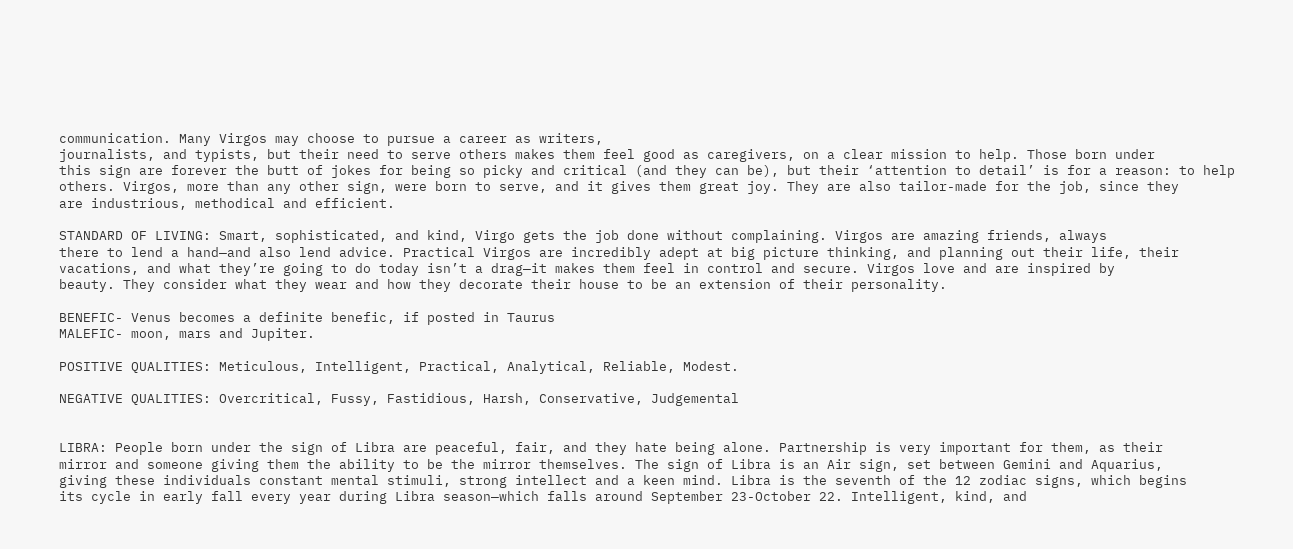communication. Many Virgos may choose to pursue a career as writers,
journalists, and typists, but their need to serve others makes them feel good as caregivers, on a clear mission to help. Those born under
this sign are forever the butt of jokes for being so picky and critical (and they can be), but their ‘attention to detail’ is for a reason: to help
others. Virgos, more than any other sign, were born to serve, and it gives them great joy. They are also tailor-made for the job, since they
are industrious, methodical and efficient.

STANDARD OF LIVING: Smart, sophisticated, and kind, Virgo gets the job done without complaining. Virgos are amazing friends, always
there to lend a hand—and also lend advice. Practical Virgos are incredibly adept at big picture thinking, and planning out their life, their
vacations, and what they’re going to do today isn’t a drag—it makes them feel in control and secure. Virgos love and are inspired by
beauty. They consider what they wear and how they decorate their house to be an extension of their personality.

BENEFIC- Venus becomes a definite benefic, if posted in Taurus
MALEFIC- moon, mars and Jupiter.

POSITIVE QUALITIES: Meticulous, Intelligent, Practical, Analytical, Reliable, Modest.

NEGATIVE QUALITIES: Overcritical, Fussy, Fastidious, Harsh, Conservative, Judgemental


LIBRA: People born under the sign of Libra are peaceful, fair, and they hate being alone. Partnership is very important for them, as their
mirror and someone giving them the ability to be the mirror themselves. The sign of Libra is an Air sign, set between Gemini and Aquarius,
giving these individuals constant mental stimuli, strong intellect and a keen mind. Libra is the seventh of the 12 zodiac signs, which begins
its cycle in early fall every year during Libra season—which falls around September 23-October 22. Intelligent, kind, and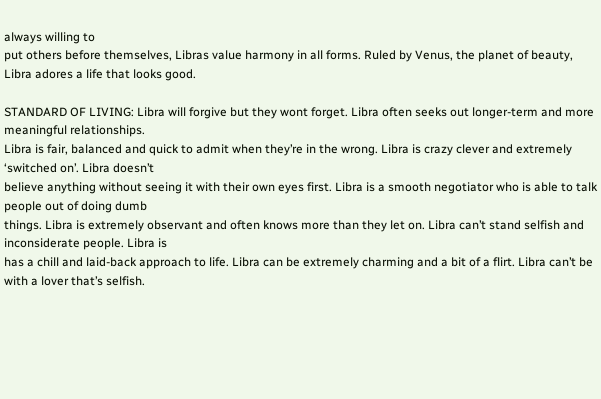always willing to
put others before themselves, Libras value harmony in all forms. Ruled by Venus, the planet of beauty, Libra adores a life that looks good.

STANDARD OF LIVING: Libra will forgive but they wont forget. Libra often seeks out longer-term and more meaningful relationships.
Libra is fair, balanced and quick to admit when they’re in the wrong. Libra is crazy clever and extremely ‘switched on’. Libra doesn’t
believe anything without seeing it with their own eyes first. Libra is a smooth negotiator who is able to talk people out of doing dumb
things. Libra is extremely observant and often knows more than they let on. Libra can’t stand selfish and inconsiderate people. Libra is
has a chill and laid-back approach to life. Libra can be extremely charming and a bit of a flirt. Libra can’t be with a lover that’s selfish.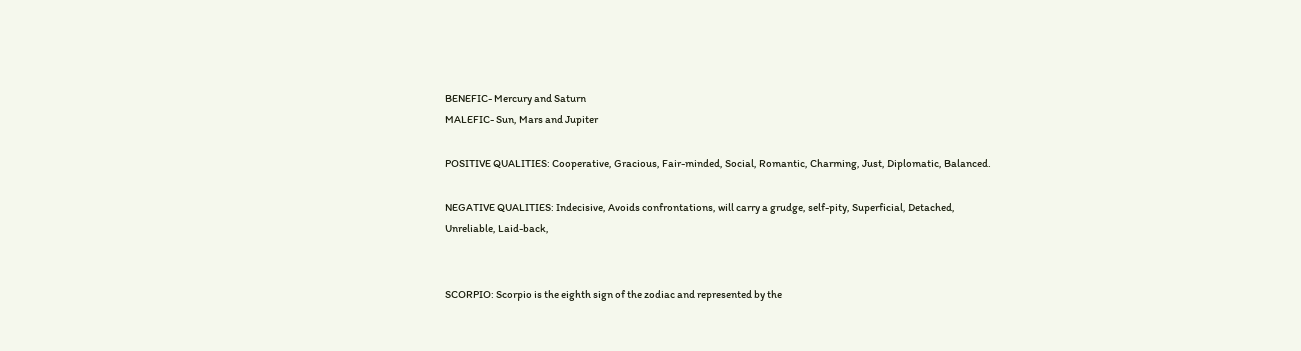BENEFIC- Mercury and Saturn
MALEFIC- Sun, Mars and Jupiter

POSITIVE QUALITIES: Cooperative, Gracious, Fair-minded, Social, Romantic, Charming, Just, Diplomatic, Balanced.

NEGATIVE QUALITIES: Indecisive, Avoids confrontations, will carry a grudge, self-pity, Superficial, Detached, Unreliable, Laid-back,


SCORPIO: Scorpio is the eighth sign of the zodiac and represented by the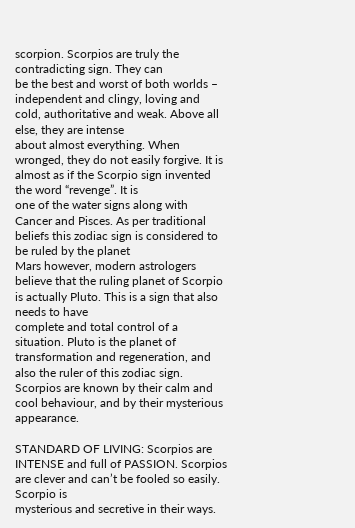scorpion. Scorpios are truly the contradicting sign. They can
be the best and worst of both worlds – independent and clingy, loving and cold, authoritative and weak. Above all else, they are intense
about almost everything. When wronged, they do not easily forgive. It is almost as if the Scorpio sign invented the word “revenge”. It is
one of the water signs along with Cancer and Pisces. As per traditional beliefs this zodiac sign is considered to be ruled by the planet
Mars however, modern astrologers believe that the ruling planet of Scorpio is actually Pluto. This is a sign that also needs to have
complete and total control of a situation. Pluto is the planet of transformation and regeneration, and also the ruler of this zodiac sign.
Scorpios are known by their calm and cool behaviour, and by their mysterious appearance.

STANDARD OF LIVING: Scorpios are INTENSE and full of PASSION. Scorpios are clever and can’t be fooled so easily. Scorpio is
mysterious and secretive in their ways.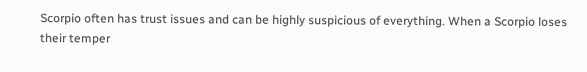Scorpio often has trust issues and can be highly suspicious of everything. When a Scorpio loses
their temper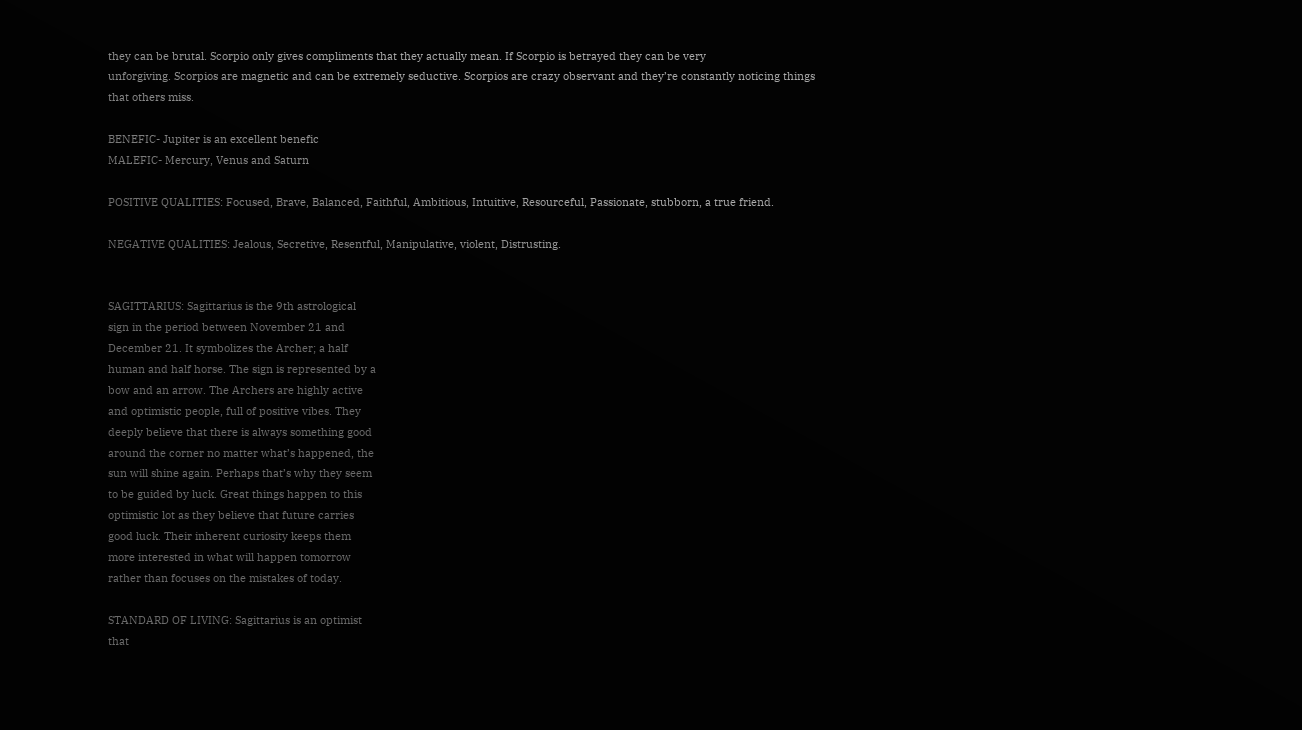they can be brutal. Scorpio only gives compliments that they actually mean. If Scorpio is betrayed they can be very
unforgiving. Scorpios are magnetic and can be extremely seductive. Scorpios are crazy observant and they’re constantly noticing things
that others miss.

BENEFIC- Jupiter is an excellent benefic
MALEFIC- Mercury, Venus and Saturn

POSITIVE QUALITIES: Focused, Brave, Balanced, Faithful, Ambitious, Intuitive, Resourceful, Passionate, stubborn, a true friend.

NEGATIVE QUALITIES: Jealous, Secretive, Resentful, Manipulative, violent, Distrusting.


SAGITTARIUS: Sagittarius is the 9th astrological
sign in the period between November 21 and
December 21. It symbolizes the Archer; a half
human and half horse. The sign is represented by a
bow and an arrow. The Archers are highly active
and optimistic people, full of positive vibes. They
deeply believe that there is always something good
around the corner no matter what’s happened, the
sun will shine again. Perhaps that’s why they seem
to be guided by luck. Great things happen to this
optimistic lot as they believe that future carries
good luck. Their inherent curiosity keeps them
more interested in what will happen tomorrow
rather than focuses on the mistakes of today.

STANDARD OF LIVING: Sagittarius is an optimist
that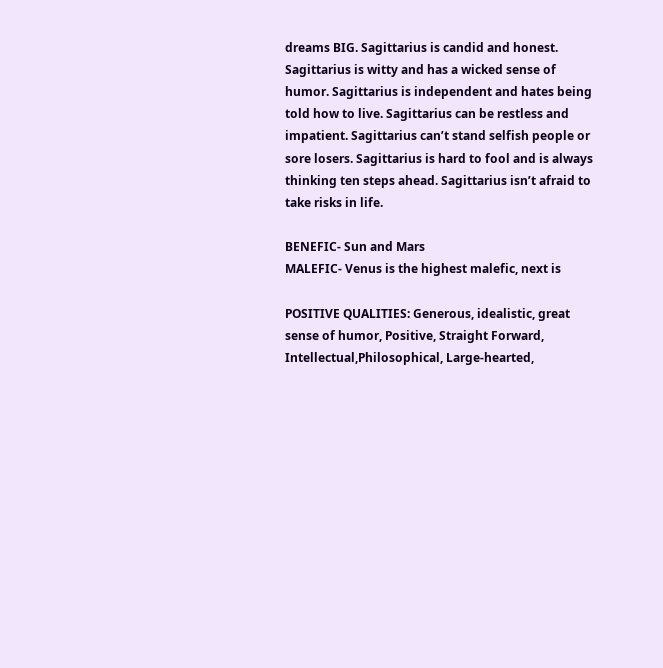dreams BIG. Sagittarius is candid and honest.
Sagittarius is witty and has a wicked sense of
humor. Sagittarius is independent and hates being
told how to live. Sagittarius can be restless and
impatient. Sagittarius can’t stand selfish people or
sore losers. Sagittarius is hard to fool and is always
thinking ten steps ahead. Sagittarius isn’t afraid to
take risks in life.

BENEFIC- Sun and Mars
MALEFIC- Venus is the highest malefic, next is

POSITIVE QUALITIES: Generous, idealistic, great
sense of humor, Positive, Straight Forward,
Intellectual,Philosophical, Large-hearted,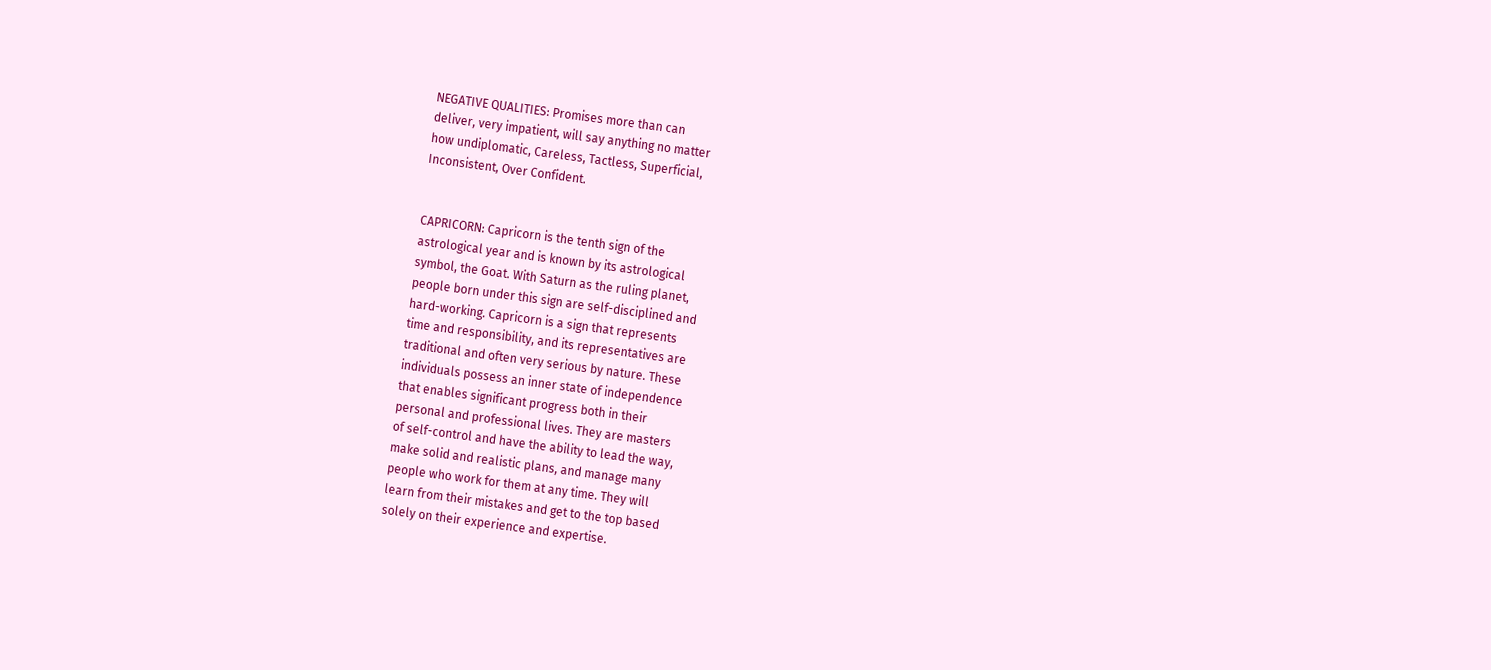NEGATIVE QUALITIES: Promises more than can
deliver, very impatient, will say anything no matter
how undiplomatic, Careless, Tactless, Superficial,
Inconsistent, Over Confident.


CAPRICORN: Capricorn is the tenth sign of the
astrological year and is known by its astrological
symbol, the Goat. With Saturn as the ruling planet,
people born under this sign are self-disciplined and
hard-working. Capricorn is a sign that represents
time and responsibility, and its representatives are
traditional and often very serious by nature. These
individuals possess an inner state of independence
that enables significant progress both in their
personal and professional lives. They are masters
of self-control and have the ability to lead the way,
make solid and realistic plans, and manage many
people who work for them at any time. They will
learn from their mistakes and get to the top based
solely on their experience and expertise.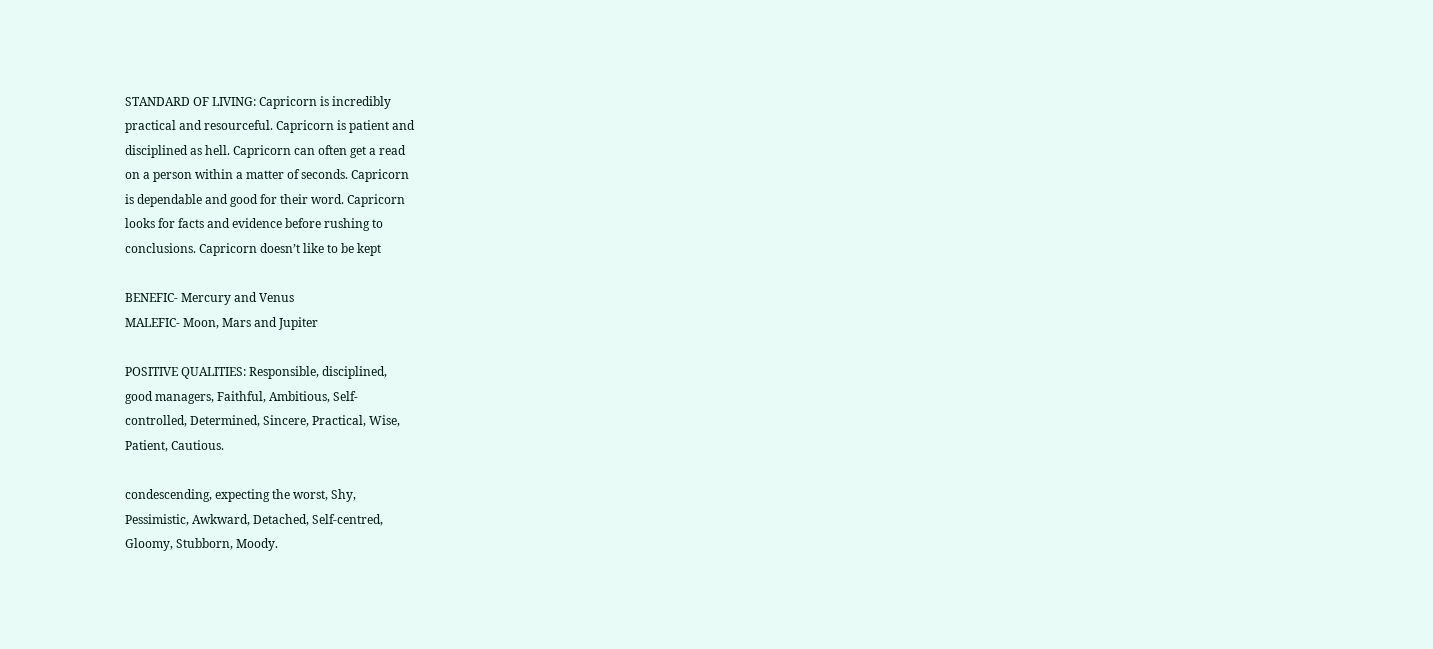STANDARD OF LIVING: Capricorn is incredibly
practical and resourceful. Capricorn is patient and
disciplined as hell. Capricorn can often get a read
on a person within a matter of seconds. Capricorn
is dependable and good for their word. Capricorn
looks for facts and evidence before rushing to
conclusions. Capricorn doesn’t like to be kept

BENEFIC- Mercury and Venus
MALEFIC- Moon, Mars and Jupiter

POSITIVE QUALITIES: Responsible, disciplined,
good managers, Faithful, Ambitious, Self-
controlled, Determined, Sincere, Practical, Wise,
Patient, Cautious.

condescending, expecting the worst, Shy,
Pessimistic, Awkward, Detached, Self-centred,
Gloomy, Stubborn, Moody.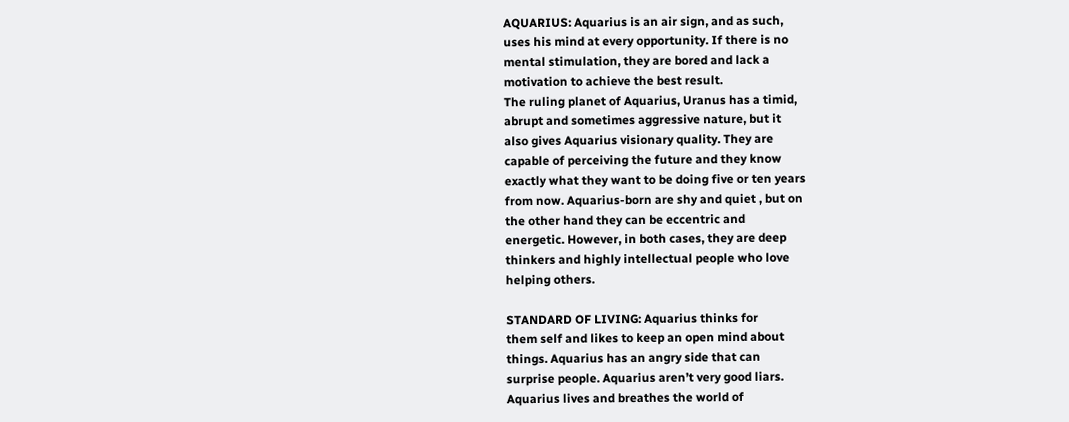AQUARIUS: Aquarius is an air sign, and as such,
uses his mind at every opportunity. If there is no
mental stimulation, they are bored and lack a
motivation to achieve the best result.
The ruling planet of Aquarius, Uranus has a timid,
abrupt and sometimes aggressive nature, but it
also gives Aquarius visionary quality. They are
capable of perceiving the future and they know
exactly what they want to be doing five or ten years
from now. Aquarius-born are shy and quiet , but on
the other hand they can be eccentric and
energetic. However, in both cases, they are deep
thinkers and highly intellectual people who love
helping others.

STANDARD OF LIVING: Aquarius thinks for
them self and likes to keep an open mind about
things. Aquarius has an angry side that can
surprise people. Aquarius aren’t very good liars.
Aquarius lives and breathes the world of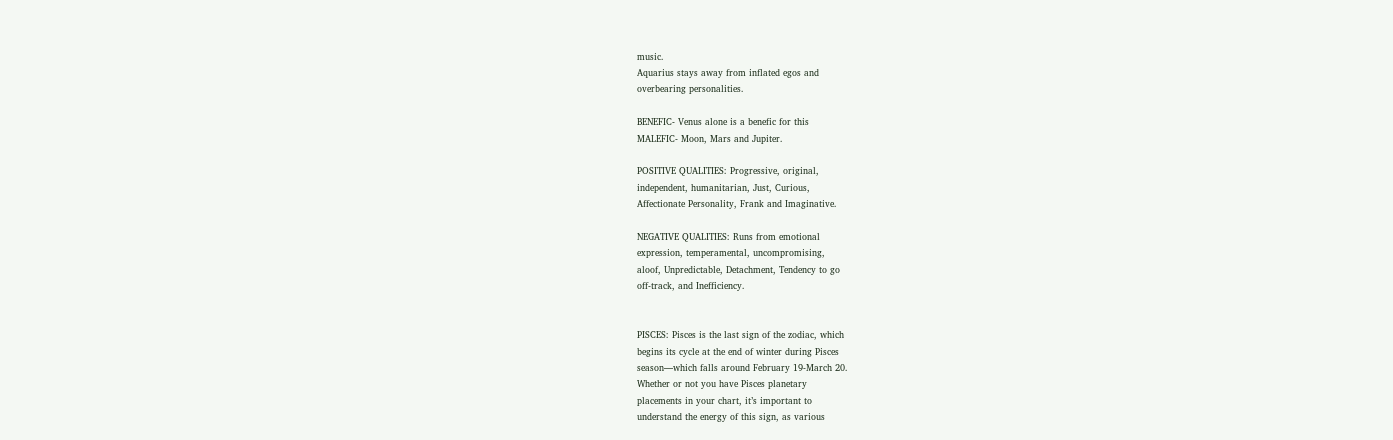music.
Aquarius stays away from inflated egos and
overbearing personalities.

BENEFIC- Venus alone is a benefic for this
MALEFIC- Moon, Mars and Jupiter.

POSITIVE QUALITIES: Progressive, original,
independent, humanitarian, Just, Curious,
Affectionate Personality, Frank and Imaginative.

NEGATIVE QUALITIES: Runs from emotional
expression, temperamental, uncompromising,
aloof, Unpredictable, Detachment, Tendency to go
off-track, and Inefficiency.


PISCES: Pisces is the last sign of the zodiac, which
begins its cycle at the end of winter during Pisces
season—which falls around February 19-March 20.
Whether or not you have Pisces planetary
placements in your chart, it’s important to
understand the energy of this sign, as various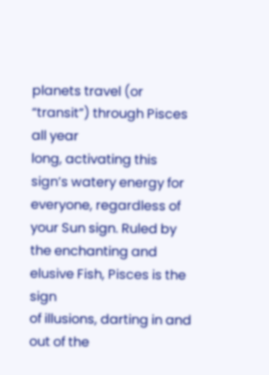planets travel (or “transit”) through Pisces all year
long, activating this sign’s watery energy for
everyone, regardless of your Sun sign. Ruled by
the enchanting and elusive Fish, Pisces is the sign
of illusions, darting in and out of the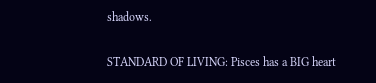shadows.

STANDARD OF LIVING: Pisces has a BIG heart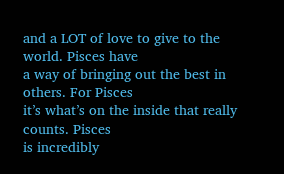and a LOT of love to give to the world. Pisces have
a way of bringing out the best in others. For Pisces
it’s what’s on the inside that really counts. Pisces
is incredibly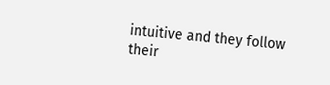intuitive and they follow their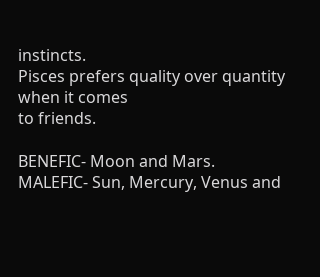instincts.
Pisces prefers quality over quantity when it comes
to friends.

BENEFIC- Moon and Mars.
MALEFIC- Sun, Mercury, Venus and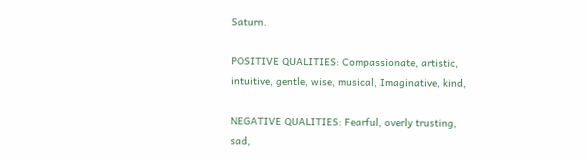Saturn.

POSITIVE QUALITIES: Compassionate, artistic,
intuitive, gentle, wise, musical, Imaginative, kind,

NEGATIVE QUALITIES: Fearful, overly trusting,
sad,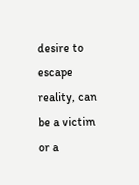desire to escape reality, can be a victim or a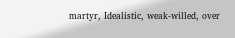martyr, Idealistic, weak-willed, over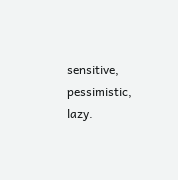sensitive,
pessimistic, lazy.